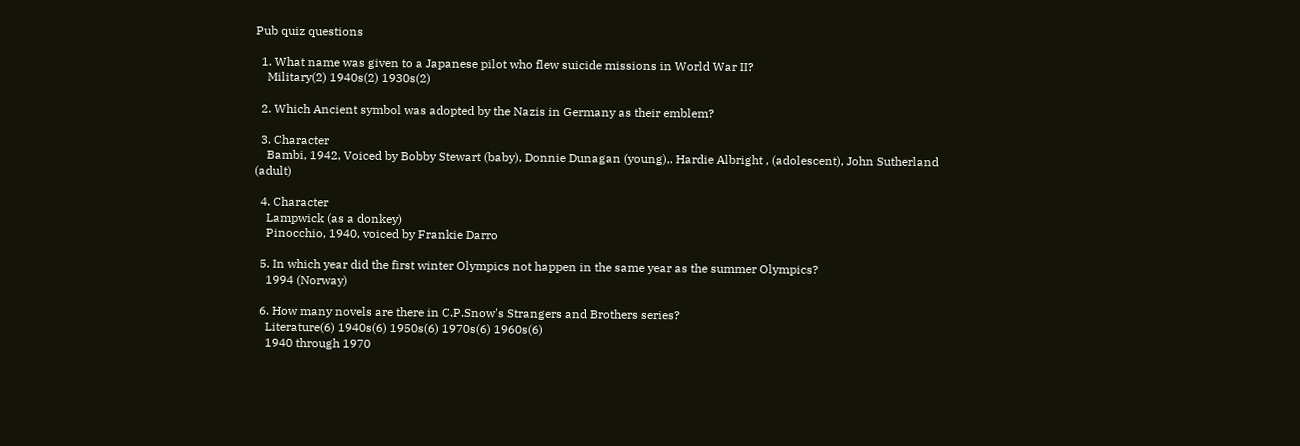Pub quiz questions

  1. What name was given to a Japanese pilot who flew suicide missions in World War II?
    Military(2) 1940s(2) 1930s(2)

  2. Which Ancient symbol was adopted by the Nazis in Germany as their emblem?

  3. Character
    Bambi, 1942, Voiced by Bobby Stewart (baby), Donnie Dunagan (young),. Hardie Albright , (adolescent), John Sutherland (adult)

  4. Character
    Lampwick (as a donkey)
    Pinocchio, 1940, voiced by Frankie Darro

  5. In which year did the first winter Olympics not happen in the same year as the summer Olympics?
    1994 (Norway)

  6. How many novels are there in C.P.Snow's Strangers and Brothers series?
    Literature(6) 1940s(6) 1950s(6) 1970s(6) 1960s(6)
    1940 through 1970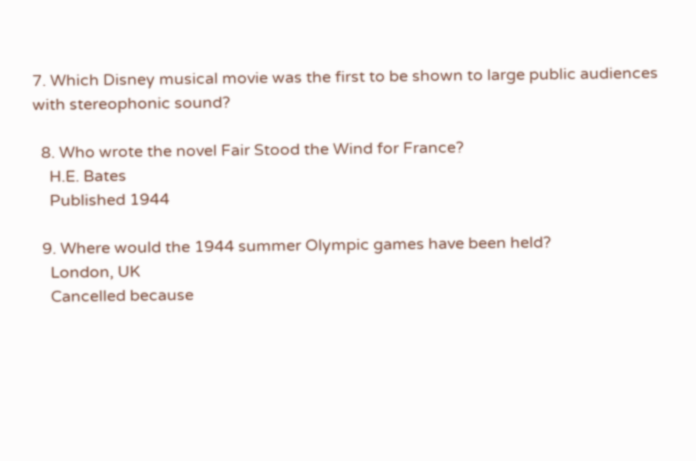7. Which Disney musical movie was the first to be shown to large public audiences with stereophonic sound?

  8. Who wrote the novel Fair Stood the Wind for France?
    H.E. Bates
    Published 1944

  9. Where would the 1944 summer Olympic games have been held?
    London, UK
    Cancelled because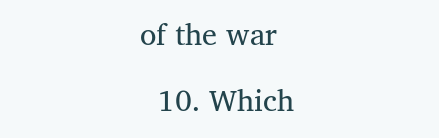of the war

  10. Which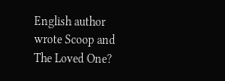English author wrote Scoop and The Loved One?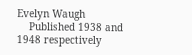Evelyn Waugh
    Published 1938 and 1948 respectively